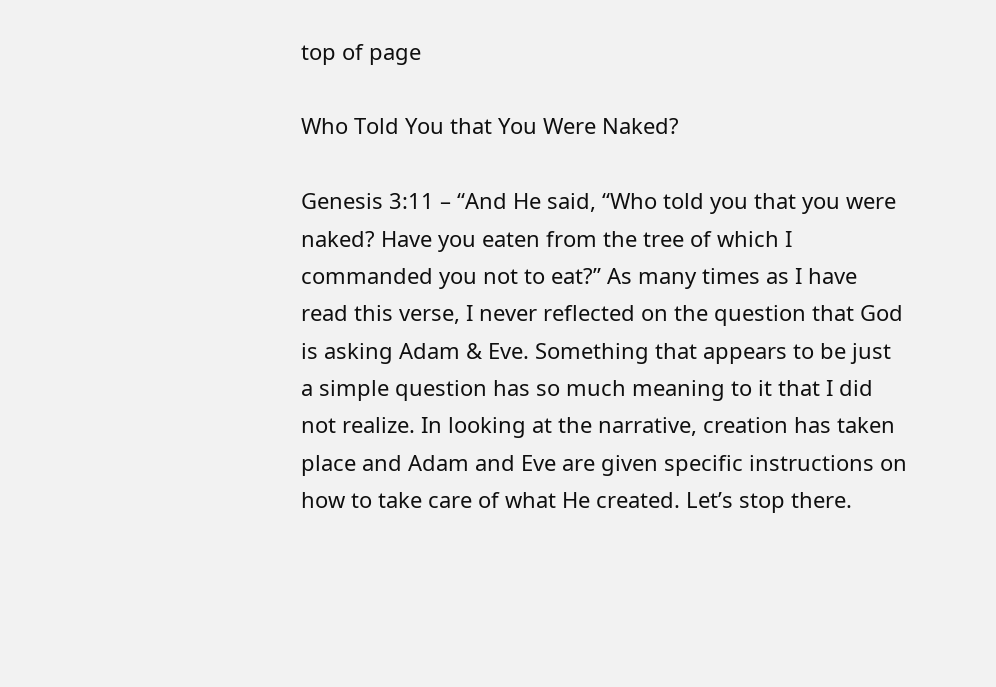top of page

Who Told You that You Were Naked?

Genesis 3:11 – “And He said, “Who told you that you were naked? Have you eaten from the tree of which I commanded you not to eat?” As many times as I have read this verse, I never reflected on the question that God is asking Adam & Eve. Something that appears to be just a simple question has so much meaning to it that I did not realize. In looking at the narrative, creation has taken place and Adam and Eve are given specific instructions on how to take care of what He created. Let’s stop there.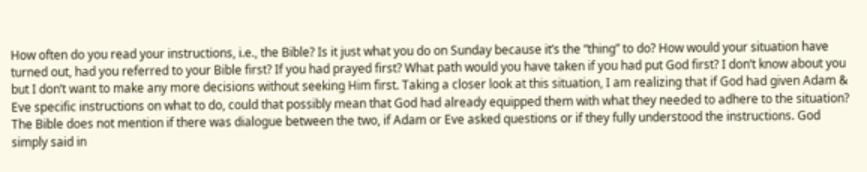How often do you read your instructions, i.e., the Bible? Is it just what you do on Sunday because it’s the “thing” to do? How would your situation have turned out, had you referred to your Bible first? If you had prayed first? What path would you have taken if you had put God first? I don’t know about you but I don’t want to make any more decisions without seeking Him first. Taking a closer look at this situation, I am realizing that if God had given Adam & Eve specific instructions on what to do, could that possibly mean that God had already equipped them with what they needed to adhere to the situation? The Bible does not mention if there was dialogue between the two, if Adam or Eve asked questions or if they fully understood the instructions. God simply said in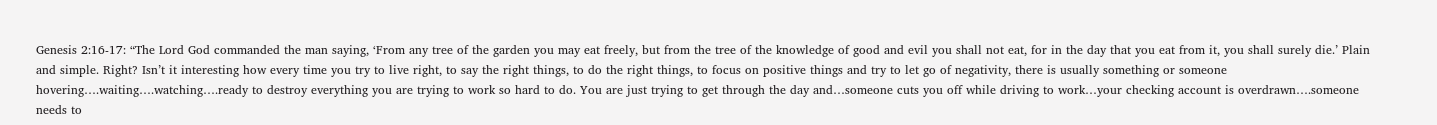Genesis 2:16-17: “The Lord God commanded the man saying, ‘From any tree of the garden you may eat freely, but from the tree of the knowledge of good and evil you shall not eat, for in the day that you eat from it, you shall surely die.’ Plain and simple. Right? Isn’t it interesting how every time you try to live right, to say the right things, to do the right things, to focus on positive things and try to let go of negativity, there is usually something or someone hovering….waiting….watching….ready to destroy everything you are trying to work so hard to do. You are just trying to get through the day and…someone cuts you off while driving to work…your checking account is overdrawn….someone needs to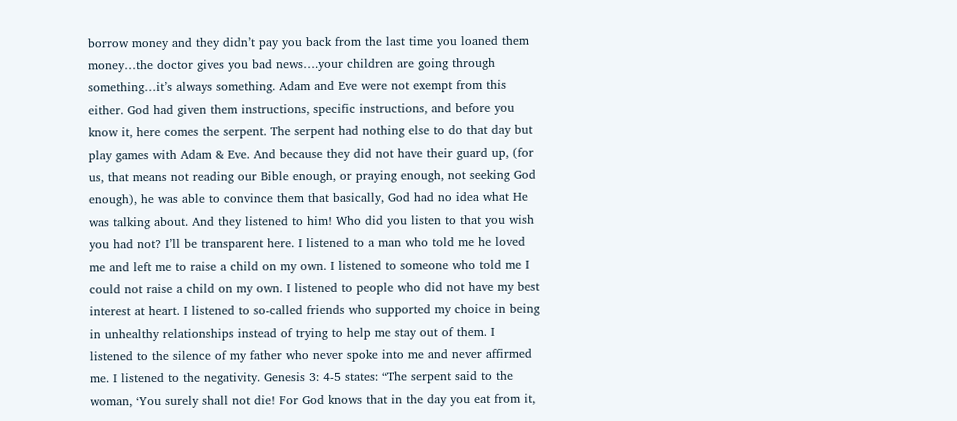borrow money and they didn’t pay you back from the last time you loaned them money…the doctor gives you bad news….your children are going through something…it’s always something. Adam and Eve were not exempt from this either. God had given them instructions, specific instructions, and before you know it, here comes the serpent. The serpent had nothing else to do that day but play games with Adam & Eve. And because they did not have their guard up, (for us, that means not reading our Bible enough, or praying enough, not seeking God enough), he was able to convince them that basically, God had no idea what He was talking about. And they listened to him! Who did you listen to that you wish you had not? I’ll be transparent here. I listened to a man who told me he loved me and left me to raise a child on my own. I listened to someone who told me I could not raise a child on my own. I listened to people who did not have my best interest at heart. I listened to so-called friends who supported my choice in being in unhealthy relationships instead of trying to help me stay out of them. I listened to the silence of my father who never spoke into me and never affirmed me. I listened to the negativity. Genesis 3: 4-5 states: “The serpent said to the woman, ‘You surely shall not die! For God knows that in the day you eat from it,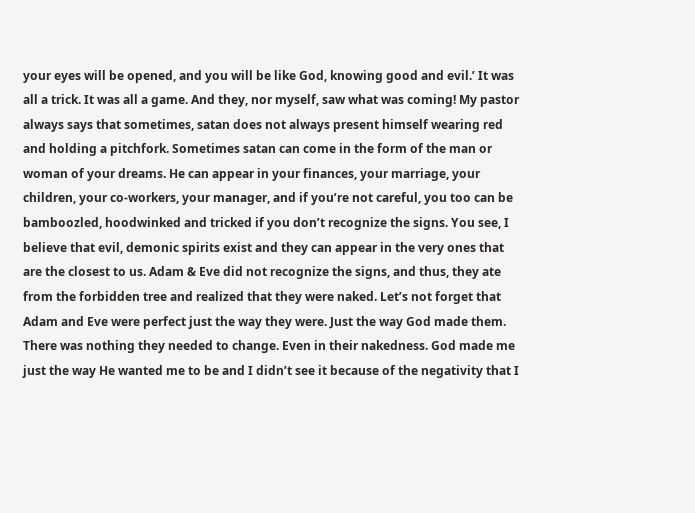your eyes will be opened, and you will be like God, knowing good and evil.’ It was all a trick. It was all a game. And they, nor myself, saw what was coming! My pastor always says that sometimes, satan does not always present himself wearing red and holding a pitchfork. Sometimes satan can come in the form of the man or woman of your dreams. He can appear in your finances, your marriage, your children, your co-workers, your manager, and if you’re not careful, you too can be bamboozled, hoodwinked and tricked if you don’t recognize the signs. You see, I believe that evil, demonic spirits exist and they can appear in the very ones that are the closest to us. Adam & Eve did not recognize the signs, and thus, they ate from the forbidden tree and realized that they were naked. Let’s not forget that Adam and Eve were perfect just the way they were. Just the way God made them. There was nothing they needed to change. Even in their nakedness. God made me just the way He wanted me to be and I didn’t see it because of the negativity that I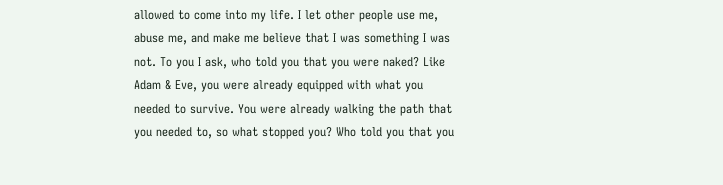allowed to come into my life. I let other people use me, abuse me, and make me believe that I was something I was not. To you I ask, who told you that you were naked? Like Adam & Eve, you were already equipped with what you needed to survive. You were already walking the path that you needed to, so what stopped you? Who told you that you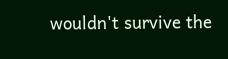wouldn't survive the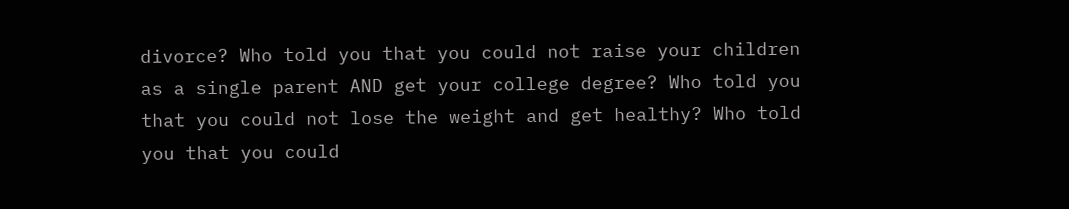divorce? Who told you that you could not raise your children as a single parent AND get your college degree? Who told you that you could not lose the weight and get healthy? Who told you that you could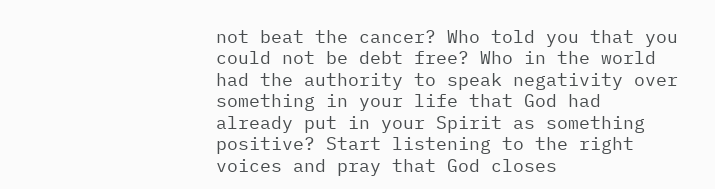not beat the cancer? Who told you that you could not be debt free? Who in the world had the authority to speak negativity over something in your life that God had already put in your Spirit as something positive? Start listening to the right voices and pray that God closes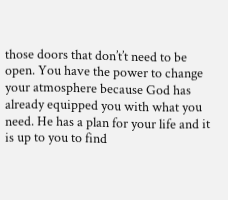those doors that don’t’t need to be open. You have the power to change your atmosphere because God has already equipped you with what you need. He has a plan for your life and it is up to you to find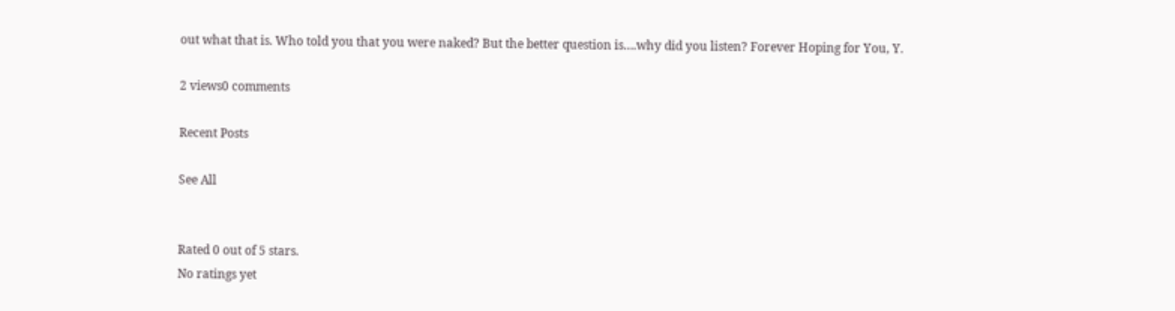out what that is. Who told you that you were naked? But the better question is….why did you listen? Forever Hoping for You, Y.

2 views0 comments

Recent Posts

See All


Rated 0 out of 5 stars.
No ratings yet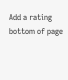Add a rating
bottom of page